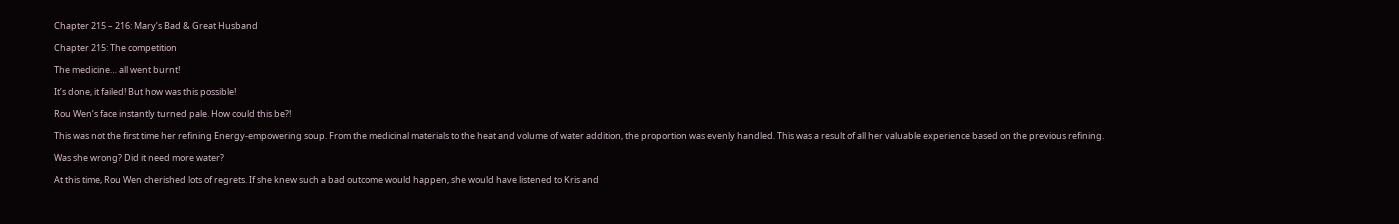Chapter 215 – 216: Mary’s Bad & Great Husband

Chapter 215: The competition

The medicine… all went burnt!

It’s done, it failed! But how was this possible!

Rou Wen’s face instantly turned pale. How could this be?!

This was not the first time her refining Energy-empowering soup. From the medicinal materials to the heat and volume of water addition, the proportion was evenly handled. This was a result of all her valuable experience based on the previous refining.

Was she wrong? Did it need more water?

At this time, Rou Wen cherished lots of regrets. If she knew such a bad outcome would happen, she would have listened to Kris and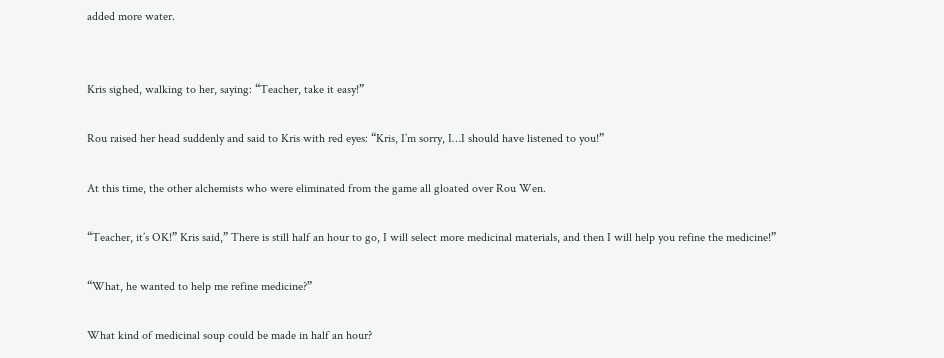added more water.


Kris sighed, walking to her, saying: “Teacher, take it easy!”

Rou raised her head suddenly and said to Kris with red eyes: “Kris, I’m sorry, I…I should have listened to you!”

At this time, the other alchemists who were eliminated from the game all gloated over Rou Wen.

“Teacher, it’s OK!” Kris said,” There is still half an hour to go, I will select more medicinal materials, and then I will help you refine the medicine!”

“What, he wanted to help me refine medicine?”

What kind of medicinal soup could be made in half an hour?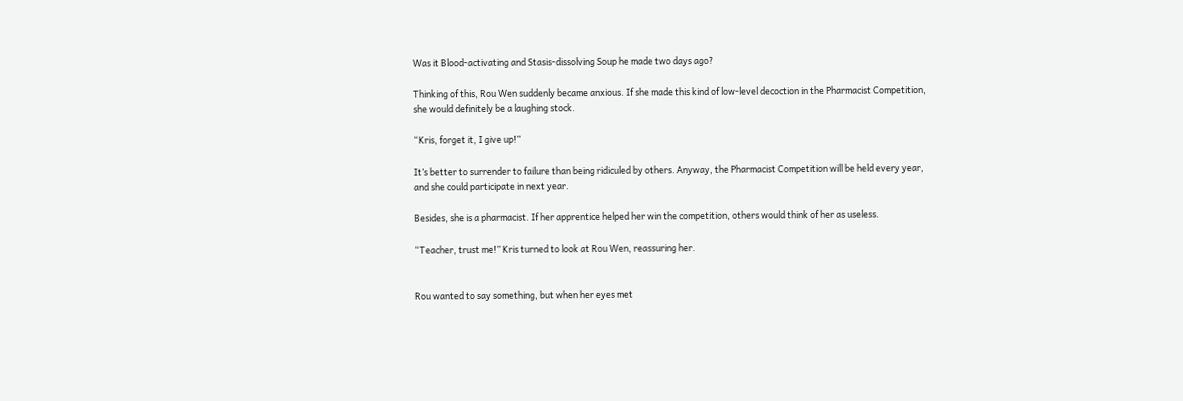Was it Blood-activating and Stasis-dissolving Soup he made two days ago?

Thinking of this, Rou Wen suddenly became anxious. If she made this kind of low-level decoction in the Pharmacist Competition, she would definitely be a laughing stock.

“Kris, forget it, I give up!”

It’s better to surrender to failure than being ridiculed by others. Anyway, the Pharmacist Competition will be held every year, and she could participate in next year.

Besides, she is a pharmacist. If her apprentice helped her win the competition, others would think of her as useless.

“Teacher, trust me!” Kris turned to look at Rou Wen, reassuring her.


Rou wanted to say something, but when her eyes met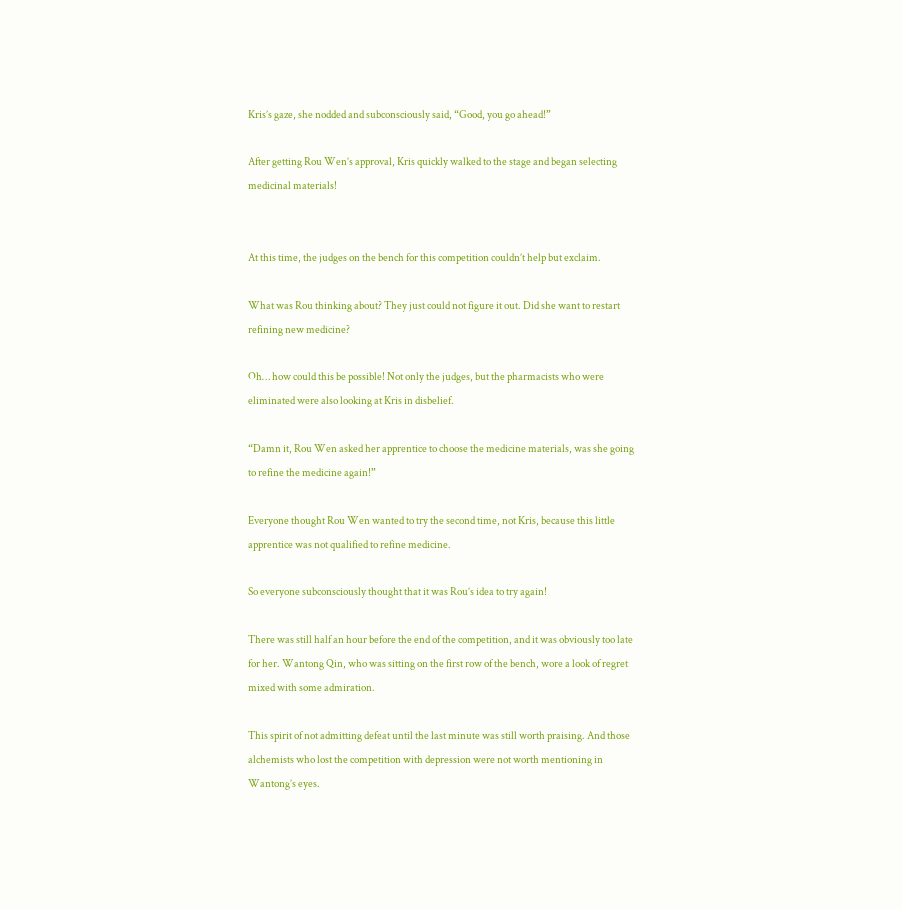Kris’s gaze, she nodded and subconsciously said, “Good, you go ahead!”

After getting Rou Wen’s approval, Kris quickly walked to the stage and began selecting medicinal materials!


At this time, the judges on the bench for this competition couldn’t help but exclaim.

What was Rou thinking about? They just could not figure it out. Did she want to restart refining new medicine?

Oh… how could this be possible! Not only the judges, but the pharmacists who were eliminated were also looking at Kris in disbelief.

“Damn it, Rou Wen asked her apprentice to choose the medicine materials, was she going to refine the medicine again!”

Everyone thought Rou Wen wanted to try the second time, not Kris, because this little apprentice was not qualified to refine medicine.

So everyone subconsciously thought that it was Rou’s idea to try again!

There was still half an hour before the end of the competition, and it was obviously too late for her. Wantong Qin, who was sitting on the first row of the bench, wore a look of regret mixed with some admiration.

This spirit of not admitting defeat until the last minute was still worth praising. And those alchemists who lost the competition with depression were not worth mentioning in Wantong’s eyes.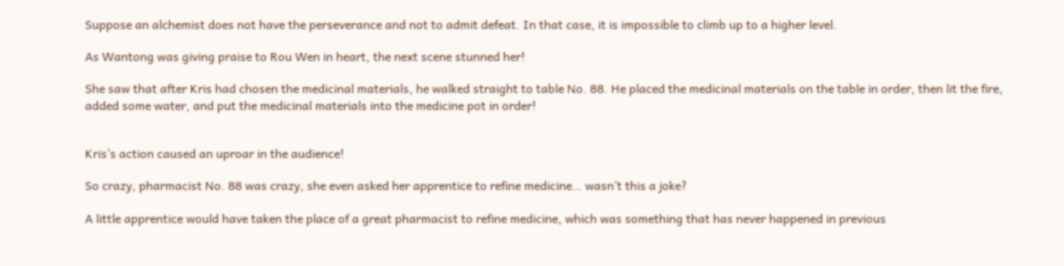Suppose an alchemist does not have the perseverance and not to admit defeat. In that case, it is impossible to climb up to a higher level.

As Wantong was giving praise to Rou Wen in heart, the next scene stunned her!

She saw that after Kris had chosen the medicinal materials, he walked straight to table No. 88. He placed the medicinal materials on the table in order, then lit the fire, added some water, and put the medicinal materials into the medicine pot in order!


Kris’s action caused an uproar in the audience!

So crazy, pharmacist No. 88 was crazy, she even asked her apprentice to refine medicine… wasn’t this a joke?

A little apprentice would have taken the place of a great pharmacist to refine medicine, which was something that has never happened in previous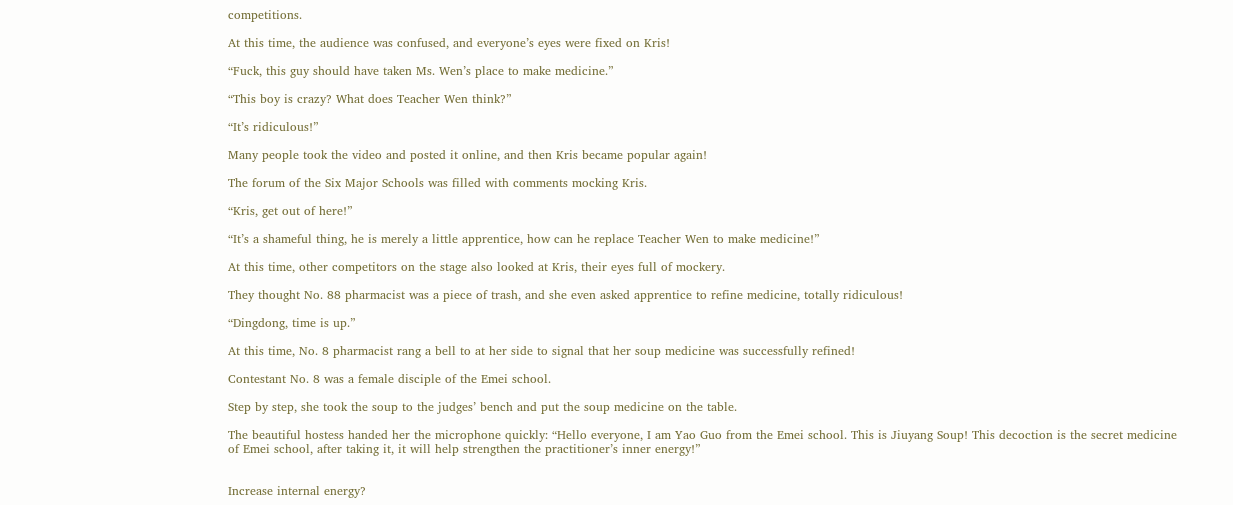competitions.

At this time, the audience was confused, and everyone’s eyes were fixed on Kris!

“Fuck, this guy should have taken Ms. Wen’s place to make medicine.”

“This boy is crazy? What does Teacher Wen think?”

“It’s ridiculous!”

Many people took the video and posted it online, and then Kris became popular again!

The forum of the Six Major Schools was filled with comments mocking Kris.

“Kris, get out of here!”

“It’s a shameful thing, he is merely a little apprentice, how can he replace Teacher Wen to make medicine!”

At this time, other competitors on the stage also looked at Kris, their eyes full of mockery.

They thought No. 88 pharmacist was a piece of trash, and she even asked apprentice to refine medicine, totally ridiculous!

“Dingdong, time is up.”

At this time, No. 8 pharmacist rang a bell to at her side to signal that her soup medicine was successfully refined!

Contestant No. 8 was a female disciple of the Emei school.

Step by step, she took the soup to the judges’ bench and put the soup medicine on the table.

The beautiful hostess handed her the microphone quickly: “Hello everyone, I am Yao Guo from the Emei school. This is Jiuyang Soup! This decoction is the secret medicine of Emei school, after taking it, it will help strengthen the practitioner’s inner energy!”


Increase internal energy?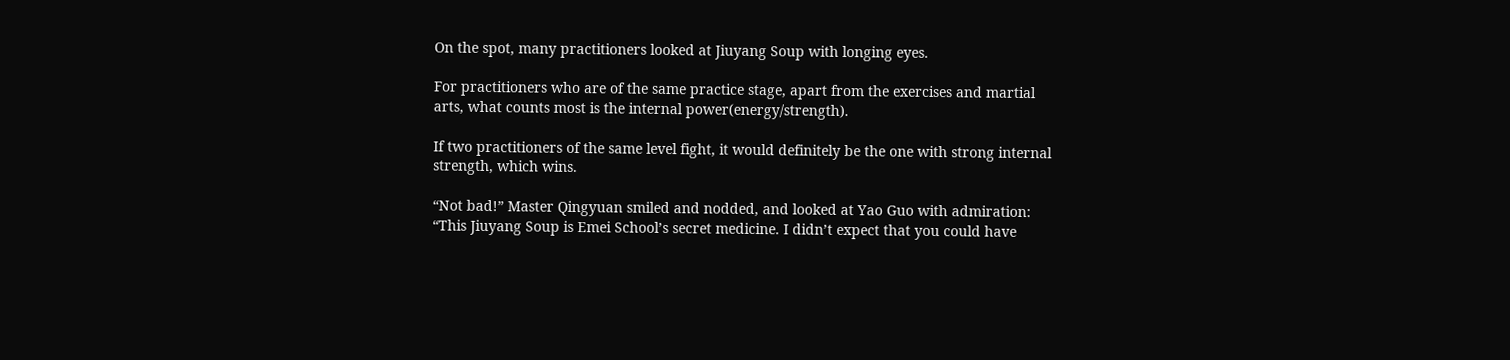On the spot, many practitioners looked at Jiuyang Soup with longing eyes.

For practitioners who are of the same practice stage, apart from the exercises and martial arts, what counts most is the internal power(energy/strength).

If two practitioners of the same level fight, it would definitely be the one with strong internal strength, which wins.

“Not bad!” Master Qingyuan smiled and nodded, and looked at Yao Guo with admiration: “This Jiuyang Soup is Emei School’s secret medicine. I didn’t expect that you could have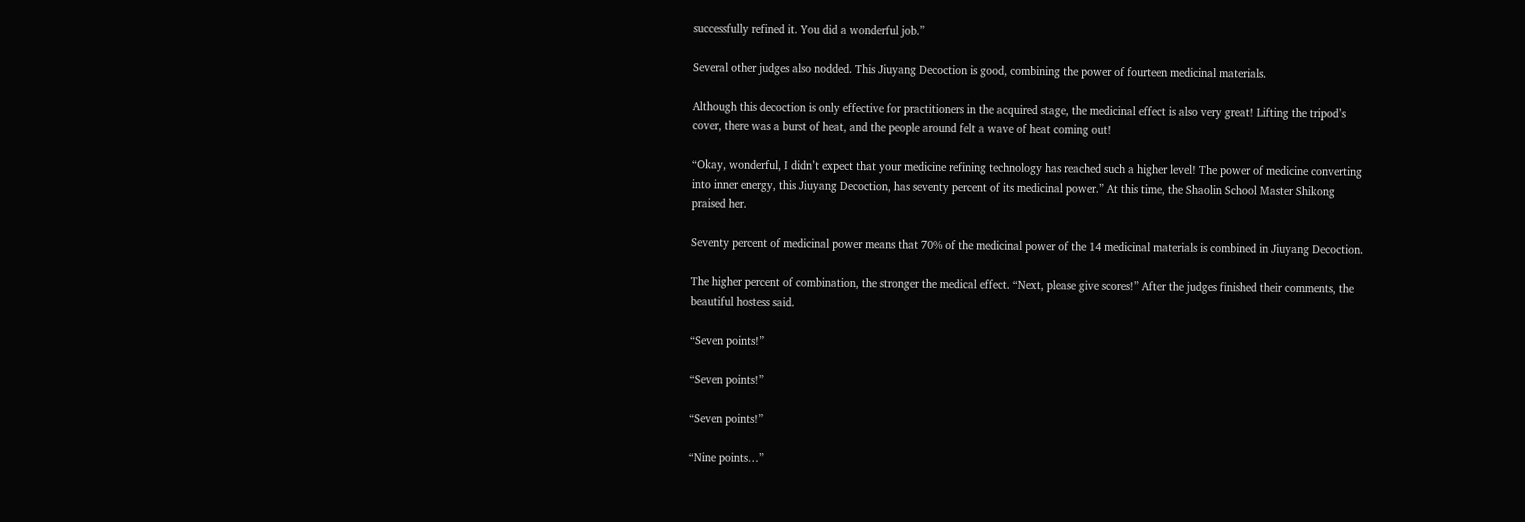successfully refined it. You did a wonderful job.”

Several other judges also nodded. This Jiuyang Decoction is good, combining the power of fourteen medicinal materials.

Although this decoction is only effective for practitioners in the acquired stage, the medicinal effect is also very great! Lifting the tripod’s cover, there was a burst of heat, and the people around felt a wave of heat coming out!

“Okay, wonderful, I didn’t expect that your medicine refining technology has reached such a higher level! The power of medicine converting into inner energy, this Jiuyang Decoction, has seventy percent of its medicinal power.” At this time, the Shaolin School Master Shikong praised her.

Seventy percent of medicinal power means that 70% of the medicinal power of the 14 medicinal materials is combined in Jiuyang Decoction.

The higher percent of combination, the stronger the medical effect. “Next, please give scores!” After the judges finished their comments, the beautiful hostess said.

“Seven points!”

“Seven points!”

“Seven points!”

“Nine points…”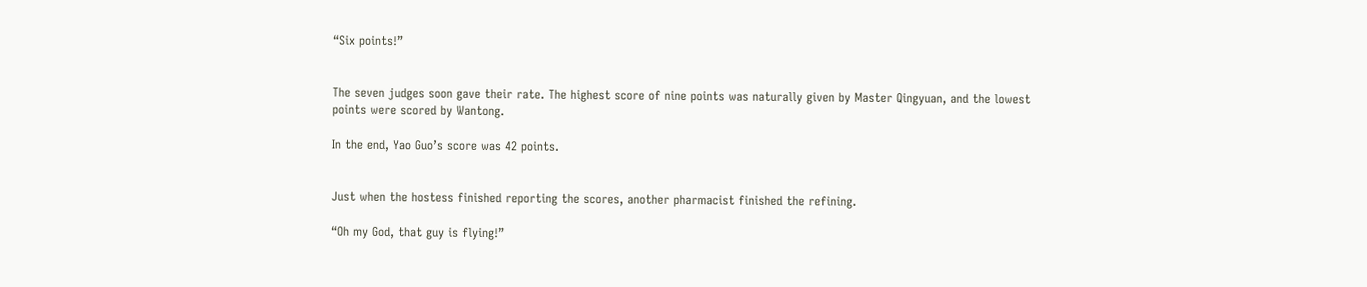“Six points!”


The seven judges soon gave their rate. The highest score of nine points was naturally given by Master Qingyuan, and the lowest points were scored by Wantong.

In the end, Yao Guo’s score was 42 points.


Just when the hostess finished reporting the scores, another pharmacist finished the refining.

“Oh my God, that guy is flying!”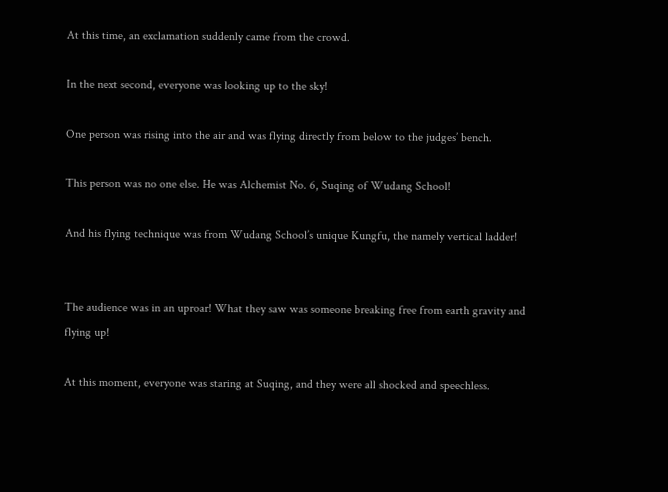At this time, an exclamation suddenly came from the crowd.

In the next second, everyone was looking up to the sky!

One person was rising into the air and was flying directly from below to the judges’ bench.

This person was no one else. He was Alchemist No. 6, Suqing of Wudang School!

And his flying technique was from Wudang School’s unique Kungfu, the namely vertical ladder!


The audience was in an uproar! What they saw was someone breaking free from earth gravity and flying up!

At this moment, everyone was staring at Suqing, and they were all shocked and speechless.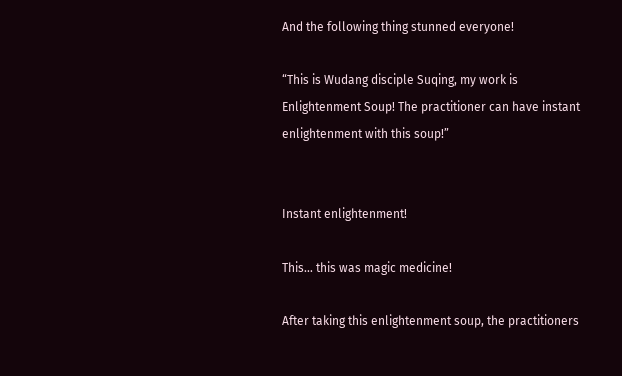And the following thing stunned everyone!

“This is Wudang disciple Suqing, my work is Enlightenment Soup! The practitioner can have instant enlightenment with this soup!”


Instant enlightenment!

This… this was magic medicine!

After taking this enlightenment soup, the practitioners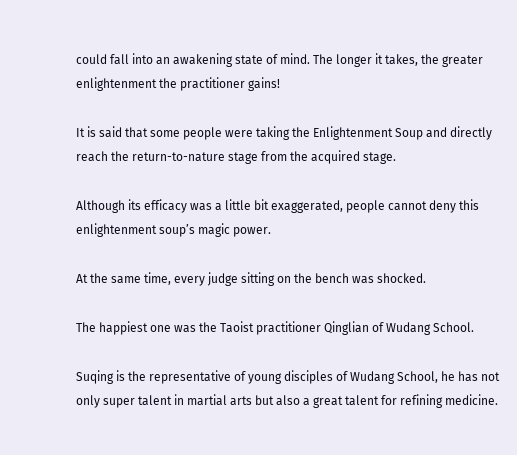could fall into an awakening state of mind. The longer it takes, the greater enlightenment the practitioner gains!

It is said that some people were taking the Enlightenment Soup and directly reach the return-to-nature stage from the acquired stage.

Although its efficacy was a little bit exaggerated, people cannot deny this enlightenment soup’s magic power.

At the same time, every judge sitting on the bench was shocked.

The happiest one was the Taoist practitioner Qinglian of Wudang School.

Suqing is the representative of young disciples of Wudang School, he has not only super talent in martial arts but also a great talent for refining medicine.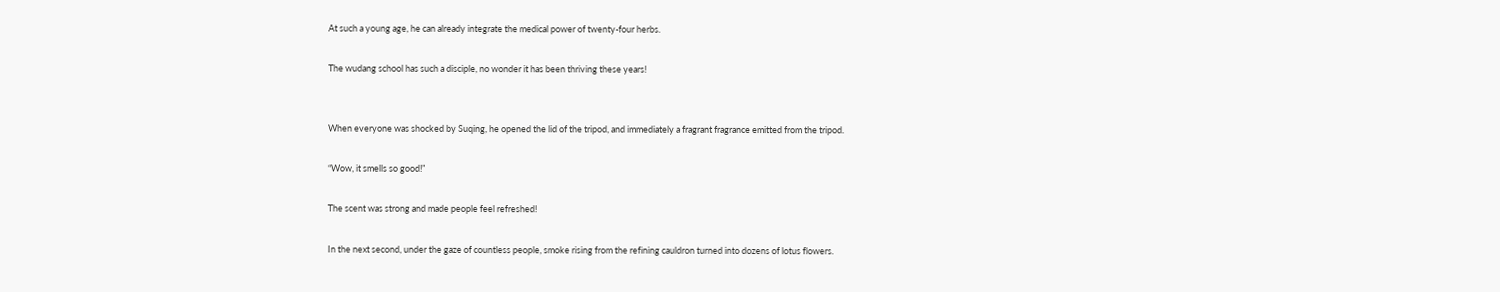At such a young age, he can already integrate the medical power of twenty-four herbs.

The wudang school has such a disciple, no wonder it has been thriving these years!


When everyone was shocked by Suqing, he opened the lid of the tripod, and immediately a fragrant fragrance emitted from the tripod.

“Wow, it smells so good!”

The scent was strong and made people feel refreshed!

In the next second, under the gaze of countless people, smoke rising from the refining cauldron turned into dozens of lotus flowers.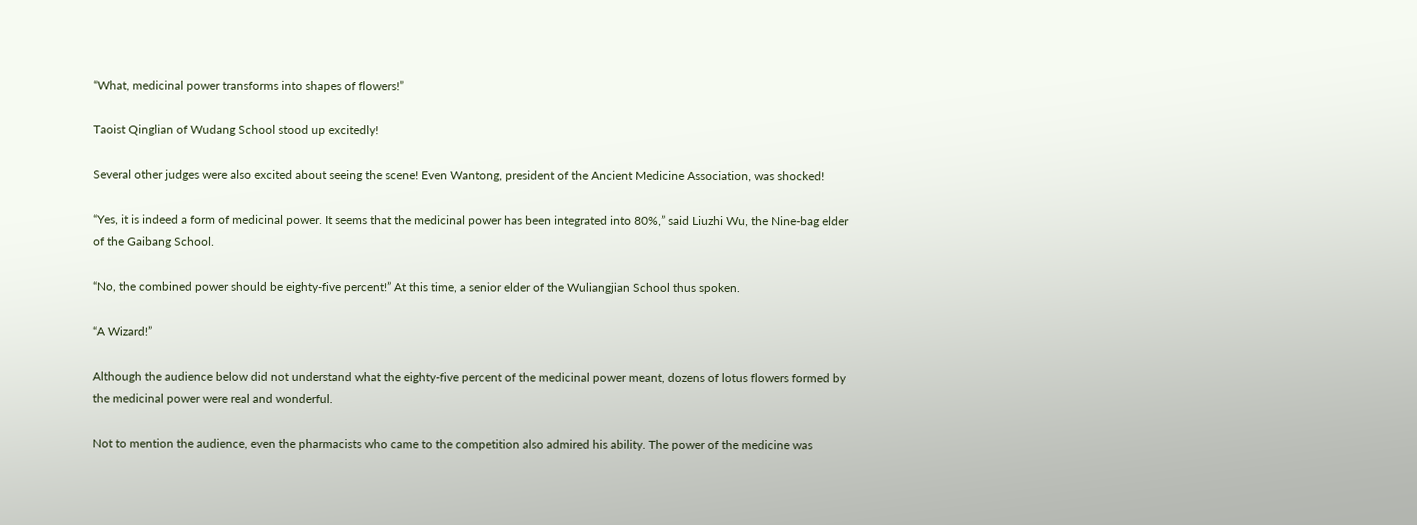“What, medicinal power transforms into shapes of flowers!”

Taoist Qinglian of Wudang School stood up excitedly!

Several other judges were also excited about seeing the scene! Even Wantong, president of the Ancient Medicine Association, was shocked!

“Yes, it is indeed a form of medicinal power. It seems that the medicinal power has been integrated into 80%,” said Liuzhi Wu, the Nine-bag elder of the Gaibang School.

“No, the combined power should be eighty-five percent!” At this time, a senior elder of the Wuliangjian School thus spoken.

“A Wizard!”

Although the audience below did not understand what the eighty-five percent of the medicinal power meant, dozens of lotus flowers formed by the medicinal power were real and wonderful.

Not to mention the audience, even the pharmacists who came to the competition also admired his ability. The power of the medicine was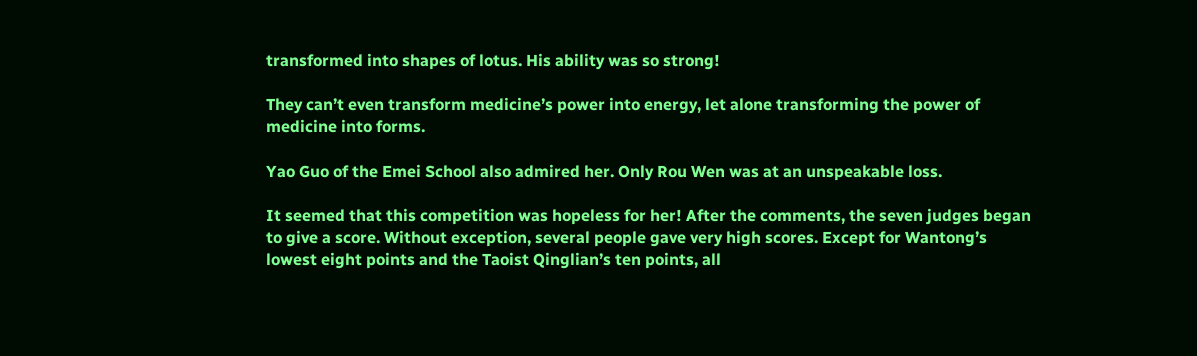transformed into shapes of lotus. His ability was so strong!

They can’t even transform medicine’s power into energy, let alone transforming the power of medicine into forms.

Yao Guo of the Emei School also admired her. Only Rou Wen was at an unspeakable loss.

It seemed that this competition was hopeless for her! After the comments, the seven judges began to give a score. Without exception, several people gave very high scores. Except for Wantong’s lowest eight points and the Taoist Qinglian’s ten points, all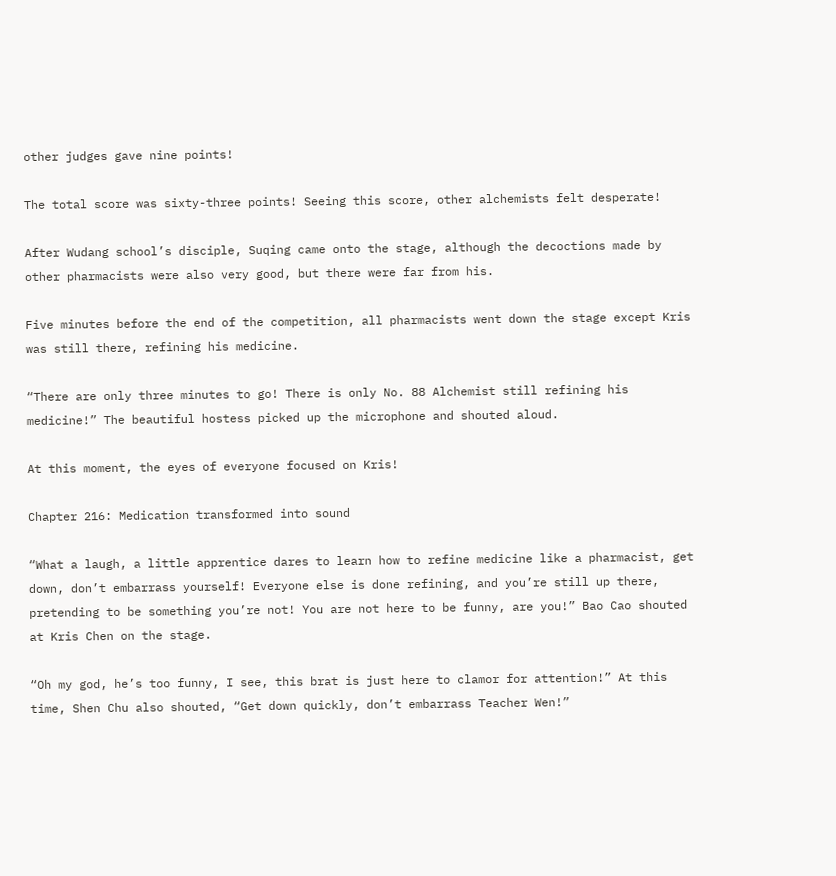other judges gave nine points!

The total score was sixty-three points! Seeing this score, other alchemists felt desperate!

After Wudang school’s disciple, Suqing came onto the stage, although the decoctions made by other pharmacists were also very good, but there were far from his.

Five minutes before the end of the competition, all pharmacists went down the stage except Kris was still there, refining his medicine.

“There are only three minutes to go! There is only No. 88 Alchemist still refining his medicine!” The beautiful hostess picked up the microphone and shouted aloud.

At this moment, the eyes of everyone focused on Kris!

Chapter 216: Medication transformed into sound

“What a laugh, a little apprentice dares to learn how to refine medicine like a pharmacist, get down, don’t embarrass yourself! Everyone else is done refining, and you’re still up there, pretending to be something you’re not! You are not here to be funny, are you!” Bao Cao shouted at Kris Chen on the stage.

“Oh my god, he’s too funny, I see, this brat is just here to clamor for attention!” At this time, Shen Chu also shouted, “Get down quickly, don’t embarrass Teacher Wen!”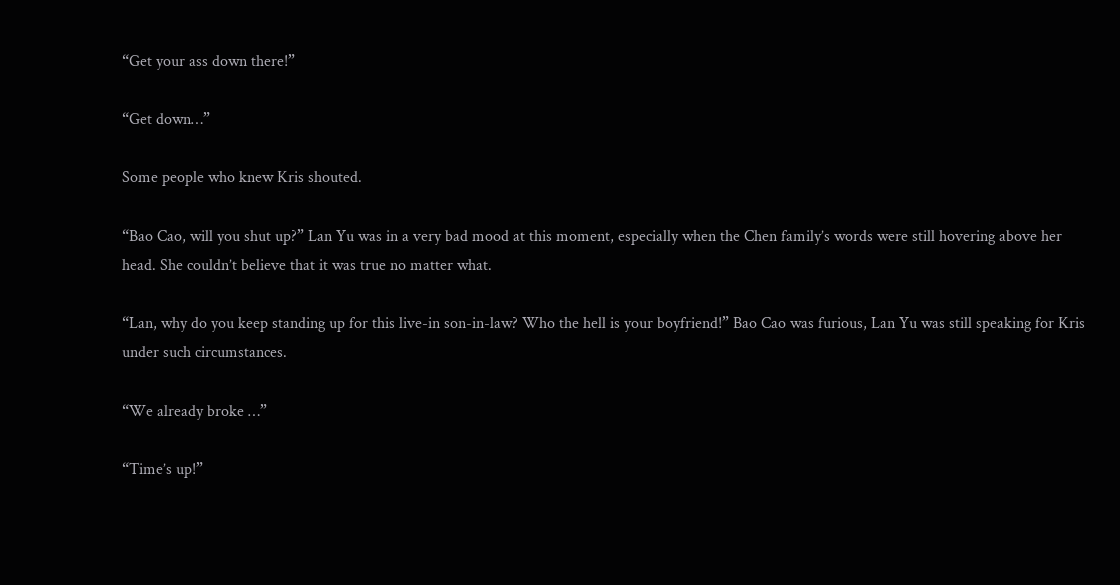“Get your ass down there!”

“Get down…”

Some people who knew Kris shouted.

“Bao Cao, will you shut up?” Lan Yu was in a very bad mood at this moment, especially when the Chen family’s words were still hovering above her head. She couldn’t believe that it was true no matter what.

“Lan, why do you keep standing up for this live-in son-in-law? Who the hell is your boyfriend!” Bao Cao was furious, Lan Yu was still speaking for Kris under such circumstances.

“We already broke …”

“Time’s up!”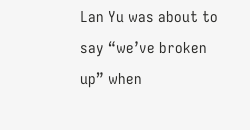Lan Yu was about to say “we’ve broken up” when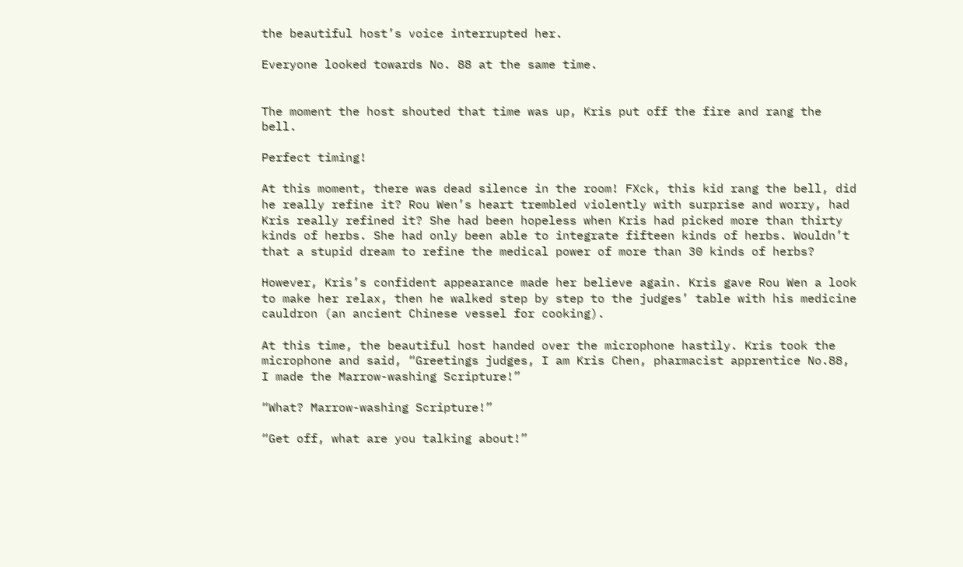the beautiful host’s voice interrupted her.

Everyone looked towards No. 88 at the same time.


The moment the host shouted that time was up, Kris put off the fire and rang the bell.

Perfect timing!

At this moment, there was dead silence in the room! FXck, this kid rang the bell, did he really refine it? Rou Wen’s heart trembled violently with surprise and worry, had Kris really refined it? She had been hopeless when Kris had picked more than thirty kinds of herbs. She had only been able to integrate fifteen kinds of herbs. Wouldn’t that a stupid dream to refine the medical power of more than 30 kinds of herbs?

However, Kris’s confident appearance made her believe again. Kris gave Rou Wen a look to make her relax, then he walked step by step to the judges’ table with his medicine cauldron (an ancient Chinese vessel for cooking).

At this time, the beautiful host handed over the microphone hastily. Kris took the microphone and said, “Greetings judges, I am Kris Chen, pharmacist apprentice No.88, I made the Marrow-washing Scripture!”

“What? Marrow-washing Scripture!”

“Get off, what are you talking about!”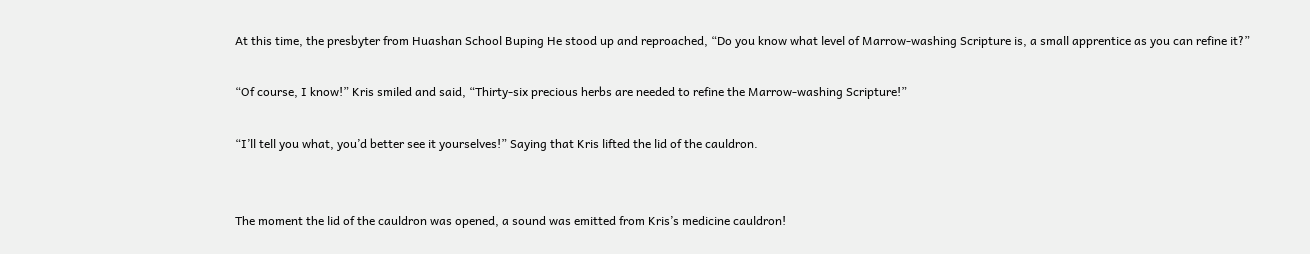At this time, the presbyter from Huashan School Buping He stood up and reproached, “Do you know what level of Marrow-washing Scripture is, a small apprentice as you can refine it?”

“Of course, I know!” Kris smiled and said, “Thirty-six precious herbs are needed to refine the Marrow-washing Scripture!”

“I’ll tell you what, you’d better see it yourselves!” Saying that Kris lifted the lid of the cauldron.


The moment the lid of the cauldron was opened, a sound was emitted from Kris’s medicine cauldron!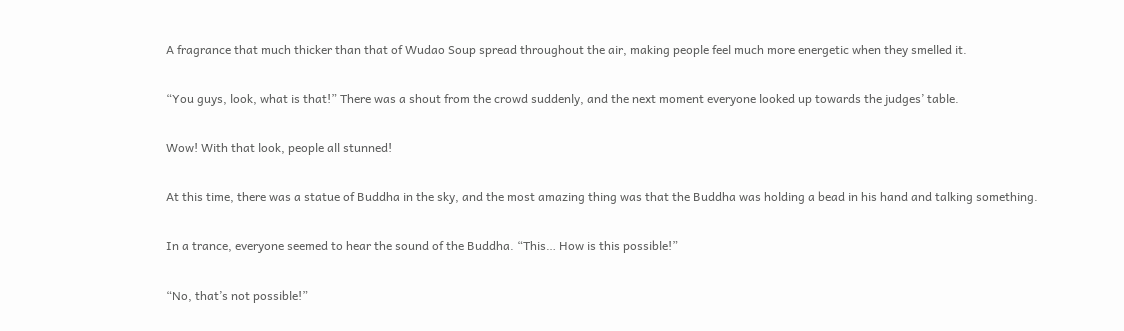A fragrance that much thicker than that of Wudao Soup spread throughout the air, making people feel much more energetic when they smelled it.

“You guys, look, what is that!” There was a shout from the crowd suddenly, and the next moment everyone looked up towards the judges’ table.

Wow! With that look, people all stunned!

At this time, there was a statue of Buddha in the sky, and the most amazing thing was that the Buddha was holding a bead in his hand and talking something.

In a trance, everyone seemed to hear the sound of the Buddha. “This… How is this possible!”

“No, that’s not possible!”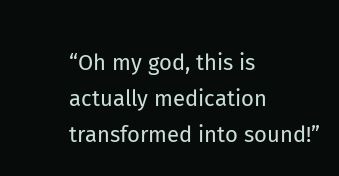“Oh my god, this is actually medication transformed into sound!”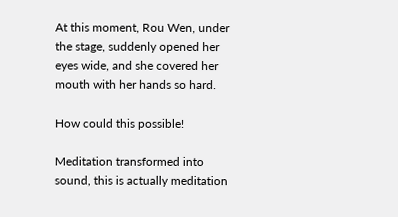At this moment, Rou Wen, under the stage, suddenly opened her eyes wide, and she covered her mouth with her hands so hard.

How could this possible!

Meditation transformed into sound, this is actually meditation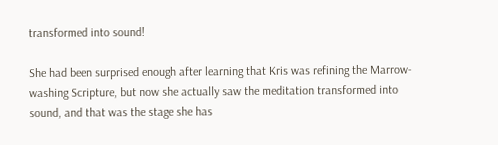transformed into sound!

She had been surprised enough after learning that Kris was refining the Marrow-washing Scripture, but now she actually saw the meditation transformed into sound, and that was the stage she has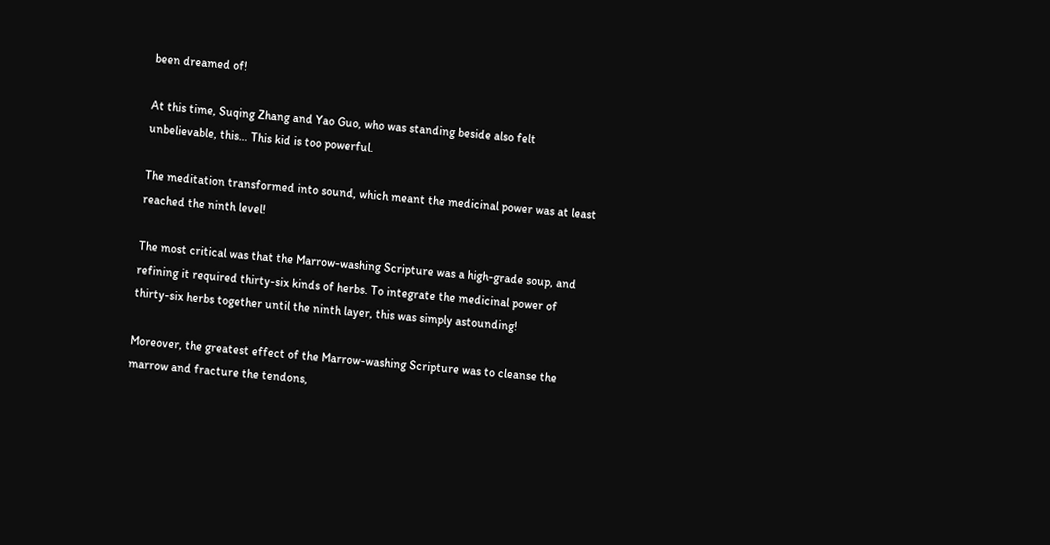been dreamed of!

At this time, Suqing Zhang and Yao Guo, who was standing beside also felt unbelievable, this… This kid is too powerful.

The meditation transformed into sound, which meant the medicinal power was at least reached the ninth level!

The most critical was that the Marrow-washing Scripture was a high-grade soup, and refining it required thirty-six kinds of herbs. To integrate the medicinal power of thirty-six herbs together until the ninth layer, this was simply astounding!

Moreover, the greatest effect of the Marrow-washing Scripture was to cleanse the marrow and fracture the tendons,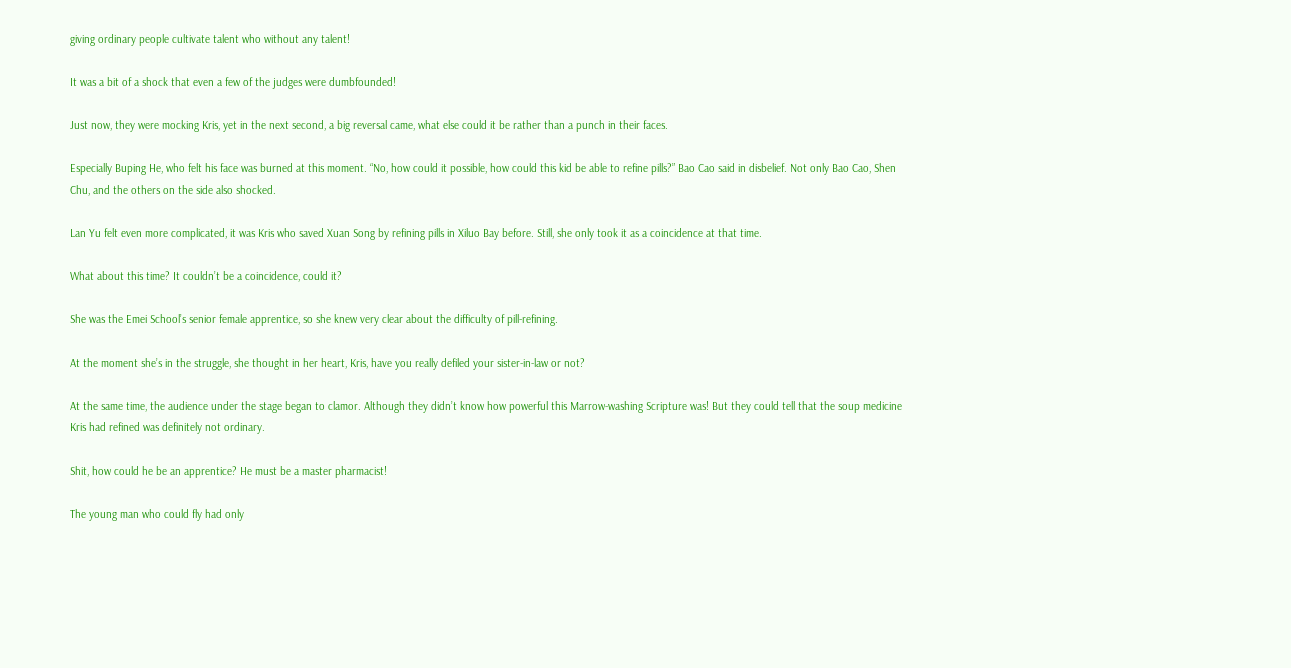giving ordinary people cultivate talent who without any talent!

It was a bit of a shock that even a few of the judges were dumbfounded!

Just now, they were mocking Kris, yet in the next second, a big reversal came, what else could it be rather than a punch in their faces.

Especially Buping He, who felt his face was burned at this moment. “No, how could it possible, how could this kid be able to refine pills?” Bao Cao said in disbelief. Not only Bao Cao, Shen Chu, and the others on the side also shocked.

Lan Yu felt even more complicated, it was Kris who saved Xuan Song by refining pills in Xiluo Bay before. Still, she only took it as a coincidence at that time.

What about this time? It couldn’t be a coincidence, could it?

She was the Emei School’s senior female apprentice, so she knew very clear about the difficulty of pill-refining.

At the moment she’s in the struggle, she thought in her heart, Kris, have you really defiled your sister-in-law or not?

At the same time, the audience under the stage began to clamor. Although they didn’t know how powerful this Marrow-washing Scripture was! But they could tell that the soup medicine Kris had refined was definitely not ordinary.

Shit, how could he be an apprentice? He must be a master pharmacist!

The young man who could fly had only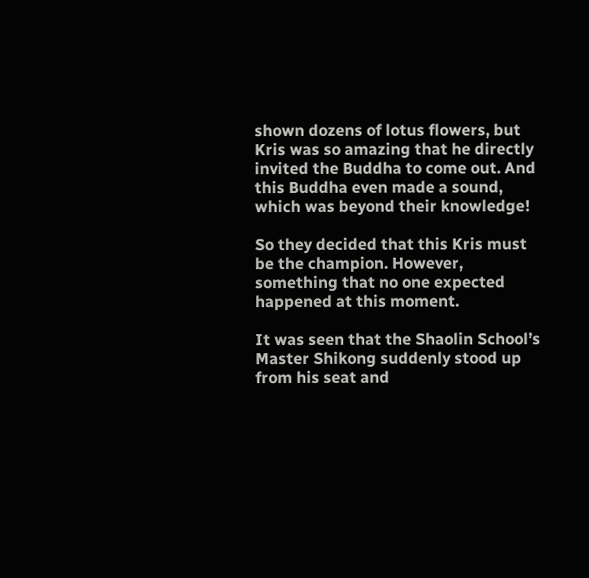shown dozens of lotus flowers, but Kris was so amazing that he directly invited the Buddha to come out. And this Buddha even made a sound, which was beyond their knowledge!

So they decided that this Kris must be the champion. However, something that no one expected happened at this moment.

It was seen that the Shaolin School’s Master Shikong suddenly stood up from his seat and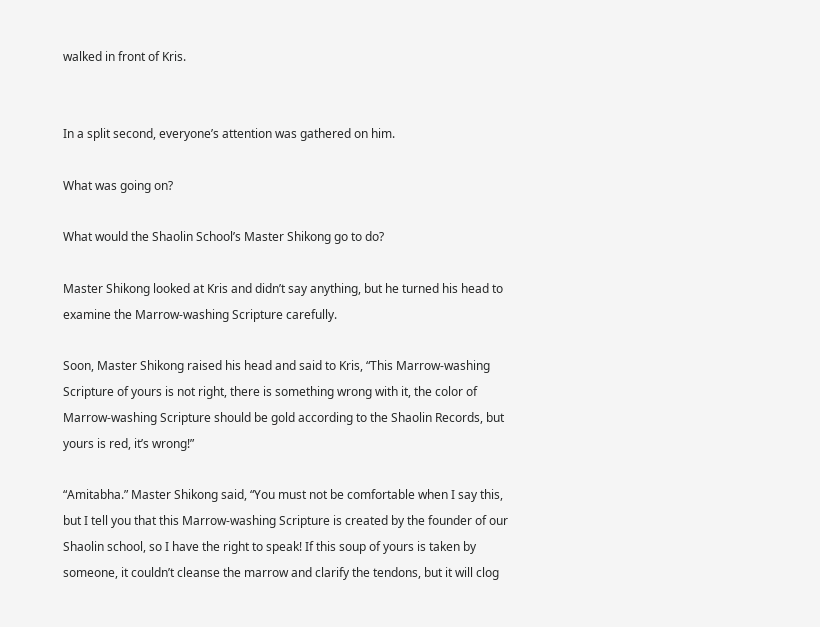walked in front of Kris.


In a split second, everyone’s attention was gathered on him.

What was going on?

What would the Shaolin School’s Master Shikong go to do?

Master Shikong looked at Kris and didn’t say anything, but he turned his head to examine the Marrow-washing Scripture carefully.

Soon, Master Shikong raised his head and said to Kris, “This Marrow-washing Scripture of yours is not right, there is something wrong with it, the color of Marrow-washing Scripture should be gold according to the Shaolin Records, but yours is red, it’s wrong!”

“Amitabha.” Master Shikong said, “You must not be comfortable when I say this, but I tell you that this Marrow-washing Scripture is created by the founder of our Shaolin school, so I have the right to speak! If this soup of yours is taken by someone, it couldn’t cleanse the marrow and clarify the tendons, but it will clog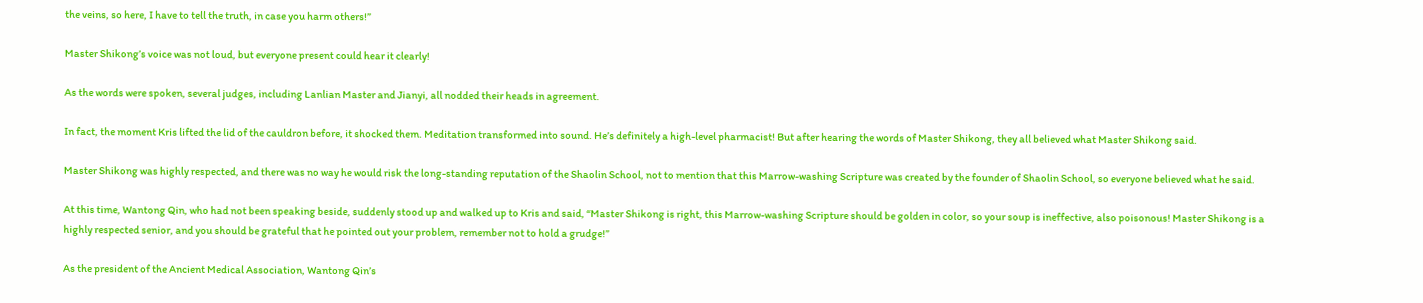the veins, so here, I have to tell the truth, in case you harm others!”

Master Shikong’s voice was not loud, but everyone present could hear it clearly!

As the words were spoken, several judges, including Lanlian Master and Jianyi, all nodded their heads in agreement.

In fact, the moment Kris lifted the lid of the cauldron before, it shocked them. Meditation transformed into sound. He’s definitely a high-level pharmacist! But after hearing the words of Master Shikong, they all believed what Master Shikong said.

Master Shikong was highly respected, and there was no way he would risk the long-standing reputation of the Shaolin School, not to mention that this Marrow-washing Scripture was created by the founder of Shaolin School, so everyone believed what he said.

At this time, Wantong Qin, who had not been speaking beside, suddenly stood up and walked up to Kris and said, “Master Shikong is right, this Marrow-washing Scripture should be golden in color, so your soup is ineffective, also poisonous! Master Shikong is a highly respected senior, and you should be grateful that he pointed out your problem, remember not to hold a grudge!”

As the president of the Ancient Medical Association, Wantong Qin’s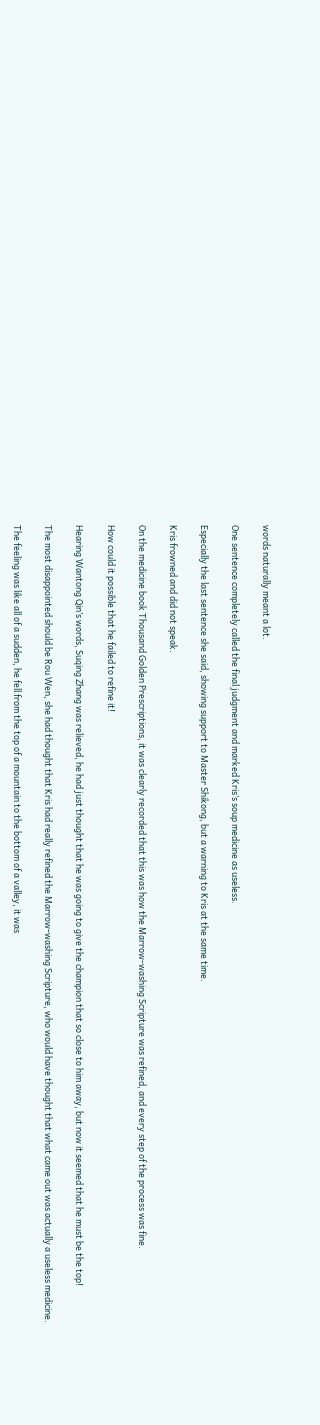words naturally meant a lot.

One sentence completely called the final judgment and marked Kris’s soup medicine as useless.

Especially the last sentence she said, showing support to Master Shikong, but a warning to Kris at the same time.

Kris frowned and did not speak.

On the medicine book Thousand Golden Prescriptions, it was clearly recorded that this was how the Marrow-washing Scripture was refined, and every step of the process was fine.

How could it possible that he failed to refine it!

Hearing Wantong Qin’s words, Suqing Zhang was relieved, he had just thought that he was going to give the champion that so close to him away, but now it seemed that he must be the top!

The most disappointed should be Rou Wen, she had thought that Kris had really refined the Marrow-washing Scripture, who would have thought that what came out was actually a useless medicine.

The feeling was like all of a sudden, he fell from the top of a mountain to the bottom of a valley, it was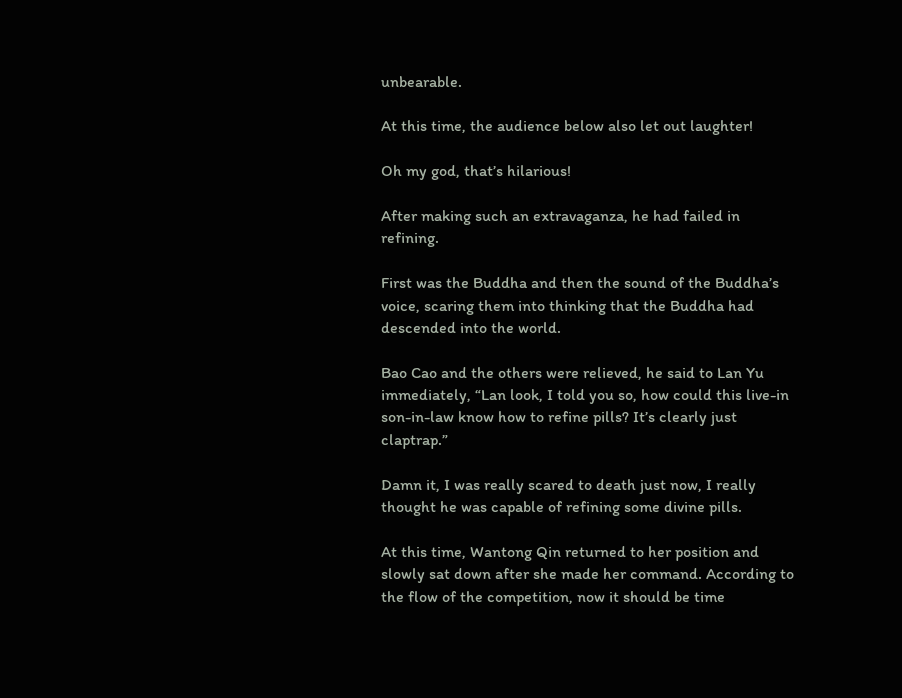unbearable.

At this time, the audience below also let out laughter!

Oh my god, that’s hilarious!

After making such an extravaganza, he had failed in refining.

First was the Buddha and then the sound of the Buddha’s voice, scaring them into thinking that the Buddha had descended into the world.

Bao Cao and the others were relieved, he said to Lan Yu immediately, “Lan look, I told you so, how could this live-in son-in-law know how to refine pills? It’s clearly just claptrap.”

Damn it, I was really scared to death just now, I really thought he was capable of refining some divine pills.

At this time, Wantong Qin returned to her position and slowly sat down after she made her command. According to the flow of the competition, now it should be time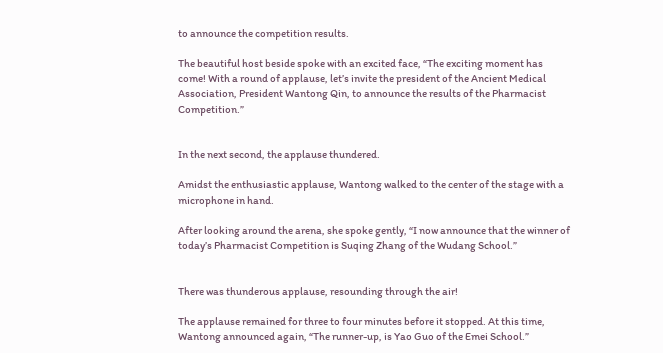to announce the competition results.

The beautiful host beside spoke with an excited face, “The exciting moment has come! With a round of applause, let’s invite the president of the Ancient Medical Association, President Wantong Qin, to announce the results of the Pharmacist Competition.”


In the next second, the applause thundered.

Amidst the enthusiastic applause, Wantong walked to the center of the stage with a microphone in hand.

After looking around the arena, she spoke gently, “I now announce that the winner of today’s Pharmacist Competition is Suqing Zhang of the Wudang School.”


There was thunderous applause, resounding through the air!

The applause remained for three to four minutes before it stopped. At this time, Wantong announced again, “The runner-up, is Yao Guo of the Emei School.”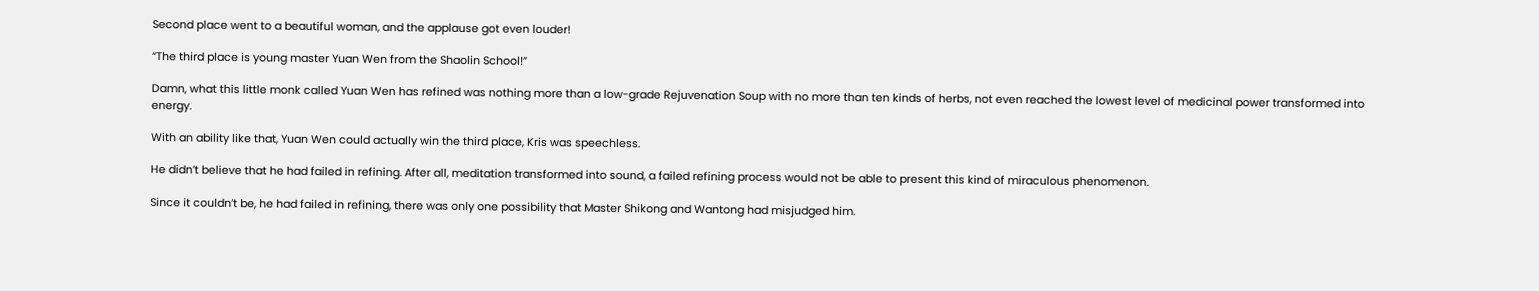Second place went to a beautiful woman, and the applause got even louder!

“The third place is young master Yuan Wen from the Shaolin School!”

Damn, what this little monk called Yuan Wen has refined was nothing more than a low-grade Rejuvenation Soup with no more than ten kinds of herbs, not even reached the lowest level of medicinal power transformed into energy.

With an ability like that, Yuan Wen could actually win the third place, Kris was speechless.

He didn’t believe that he had failed in refining. After all, meditation transformed into sound, a failed refining process would not be able to present this kind of miraculous phenomenon.

Since it couldn’t be, he had failed in refining, there was only one possibility that Master Shikong and Wantong had misjudged him.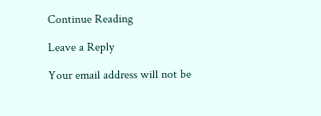Continue Reading

Leave a Reply

Your email address will not be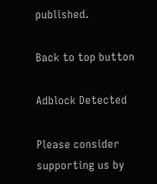published.

Back to top button

Adblock Detected

Please consider supporting us by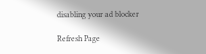disabling your ad blocker

Refresh Page